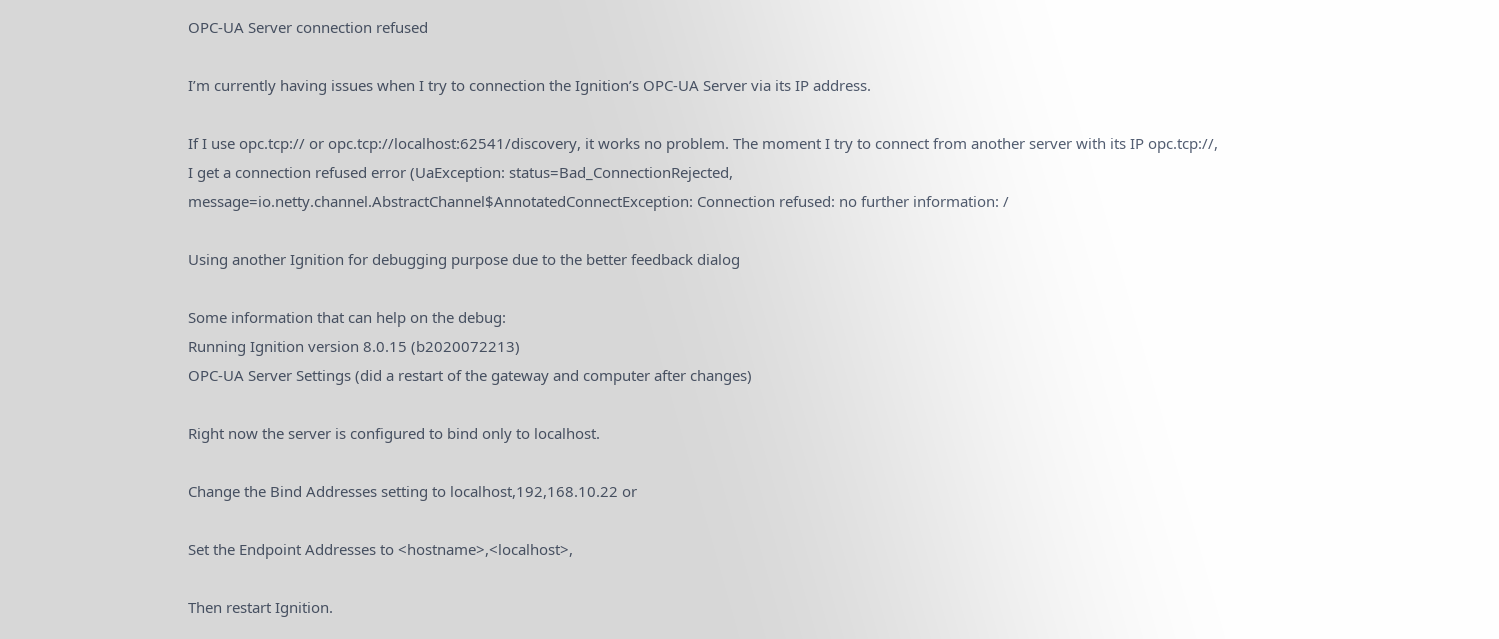OPC-UA Server connection refused

I’m currently having issues when I try to connection the Ignition’s OPC-UA Server via its IP address.

If I use opc.tcp:// or opc.tcp://localhost:62541/discovery, it works no problem. The moment I try to connect from another server with its IP opc.tcp://, I get a connection refused error (UaException: status=Bad_ConnectionRejected, message=io.netty.channel.AbstractChannel$AnnotatedConnectException: Connection refused: no further information: /

Using another Ignition for debugging purpose due to the better feedback dialog

Some information that can help on the debug:
Running Ignition version 8.0.15 (b2020072213)
OPC-UA Server Settings (did a restart of the gateway and computer after changes)

Right now the server is configured to bind only to localhost.

Change the Bind Addresses setting to localhost,192,168.10.22 or

Set the Endpoint Addresses to <hostname>,<localhost>,

Then restart Ignition.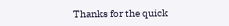Thanks for the quick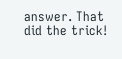answer. That did the trick!